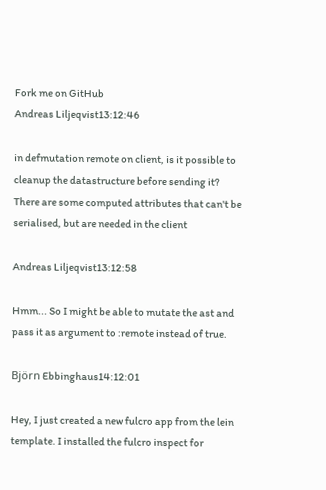Fork me on GitHub
Andreas Liljeqvist13:12:46

in defmutation remote on client, is it possible to cleanup the datastructure before sending it? There are some computed attributes that can't be serialised, but are needed in the client

Andreas Liljeqvist13:12:58

Hmm... So I might be able to mutate the ast and pass it as argument to :remote instead of true.

Björn Ebbinghaus14:12:01

Hey, I just created a new fulcro app from the lein template. I installed the fulcro inspect for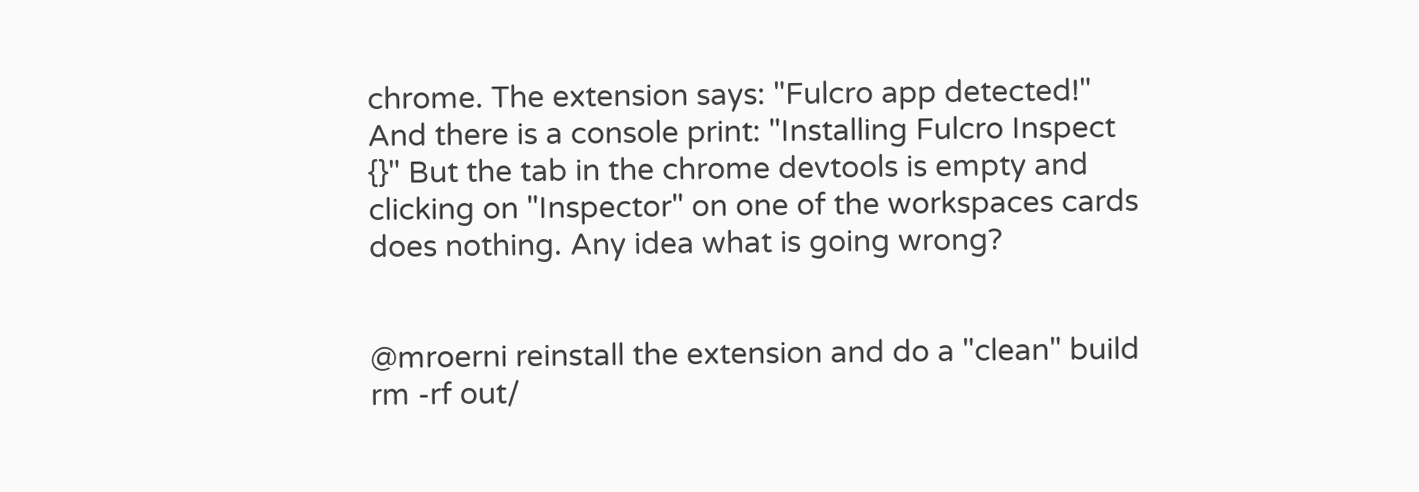chrome. The extension says: "Fulcro app detected!" And there is a console print: "Installing Fulcro Inspect {}" But the tab in the chrome devtools is empty and clicking on "Inspector" on one of the workspaces cards does nothing. Any idea what is going wrong?


@mroerni reinstall the extension and do a "clean" build rm -rf out/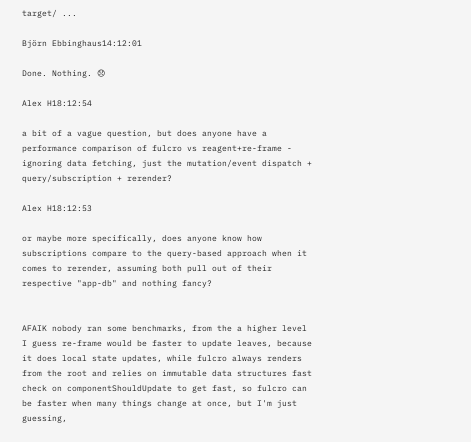target/ ...

Björn Ebbinghaus14:12:01

Done. Nothing. 😞

Alex H18:12:54

a bit of a vague question, but does anyone have a performance comparison of fulcro vs reagent+re-frame - ignoring data fetching, just the mutation/event dispatch + query/subscription + rerender?

Alex H18:12:53

or maybe more specifically, does anyone know how subscriptions compare to the query-based approach when it comes to rerender, assuming both pull out of their respective "app-db" and nothing fancy?


AFAIK nobody ran some benchmarks, from the a higher level I guess re-frame would be faster to update leaves, because it does local state updates, while fulcro always renders from the root and relies on immutable data structures fast check on componentShouldUpdate to get fast, so fulcro can be faster when many things change at once, but I'm just guessing,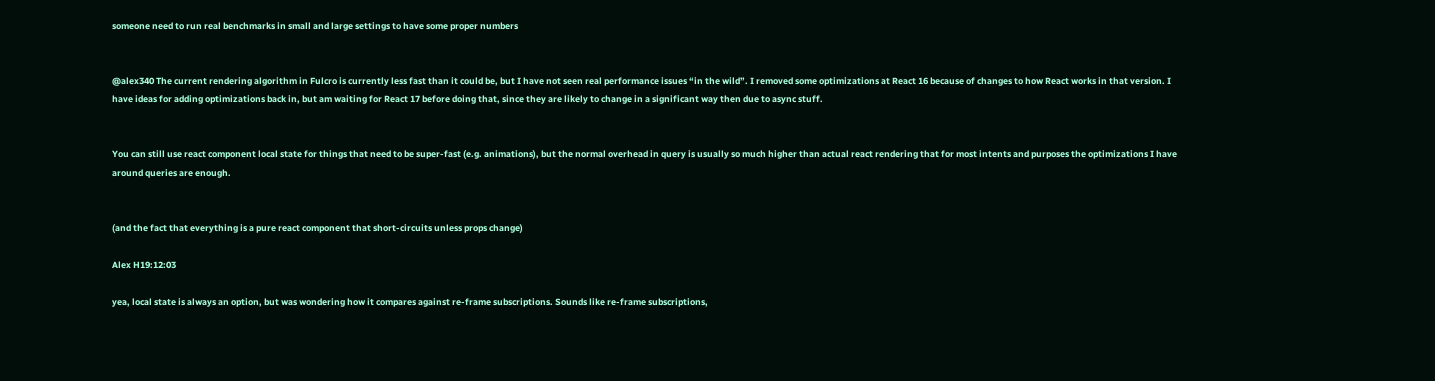someone need to run real benchmarks in small and large settings to have some proper numbers


@alex340 The current rendering algorithm in Fulcro is currently less fast than it could be, but I have not seen real performance issues “in the wild”. I removed some optimizations at React 16 because of changes to how React works in that version. I have ideas for adding optimizations back in, but am waiting for React 17 before doing that, since they are likely to change in a significant way then due to async stuff.


You can still use react component local state for things that need to be super-fast (e.g. animations), but the normal overhead in query is usually so much higher than actual react rendering that for most intents and purposes the optimizations I have around queries are enough.


(and the fact that everything is a pure react component that short-circuits unless props change)

Alex H19:12:03

yea, local state is always an option, but was wondering how it compares against re-frame subscriptions. Sounds like re-frame subscriptions,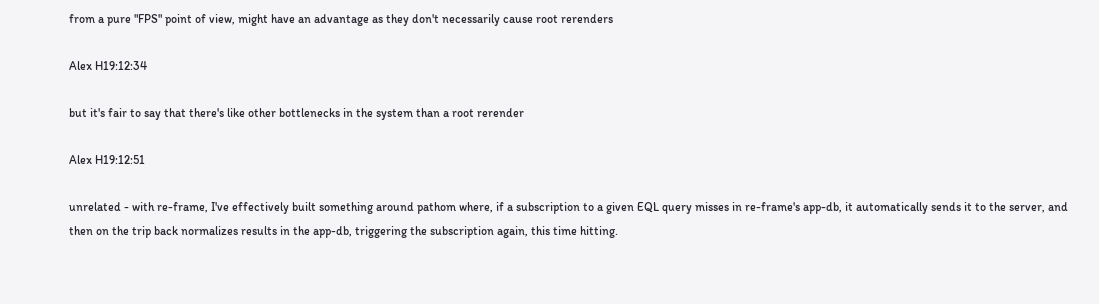from a pure "FPS" point of view, might have an advantage as they don't necessarily cause root rerenders

Alex H19:12:34

but it's fair to say that there's like other bottlenecks in the system than a root rerender

Alex H19:12:51

unrelated - with re-frame, I've effectively built something around pathom where, if a subscription to a given EQL query misses in re-frame's app-db, it automatically sends it to the server, and then on the trip back normalizes results in the app-db, triggering the subscription again, this time hitting.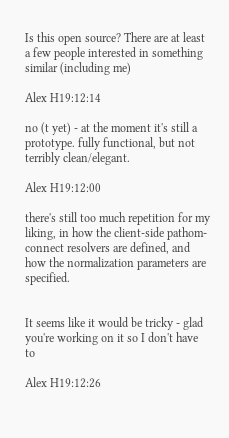Is this open source? There are at least a few people interested in something similar (including me)

Alex H19:12:14

no (t yet) - at the moment it's still a prototype. fully functional, but not terribly clean/elegant.

Alex H19:12:00

there's still too much repetition for my liking, in how the client-side pathom-connect resolvers are defined, and how the normalization parameters are specified.


It seems like it would be tricky - glad you're working on it so I don't have to

Alex H19:12:26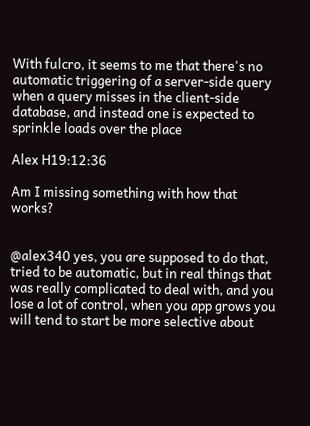With fulcro, it seems to me that there's no automatic triggering of a server-side query when a query misses in the client-side database, and instead one is expected to sprinkle loads over the place

Alex H19:12:36

Am I missing something with how that works?


@alex340 yes, you are supposed to do that, tried to be automatic, but in real things that was really complicated to deal with, and you lose a lot of control, when you app grows you will tend to start be more selective about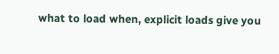what to load when, explicit loads give you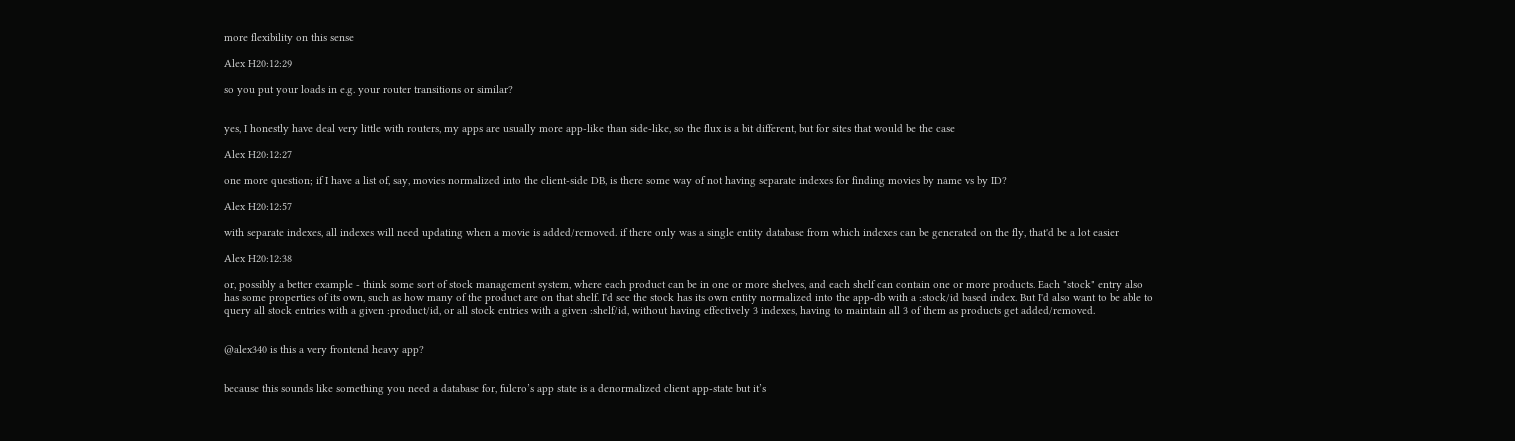more flexibility on this sense

Alex H20:12:29

so you put your loads in e.g. your router transitions or similar?


yes, I honestly have deal very little with routers, my apps are usually more app-like than side-like, so the flux is a bit different, but for sites that would be the case

Alex H20:12:27

one more question; if I have a list of, say, movies normalized into the client-side DB, is there some way of not having separate indexes for finding movies by name vs by ID?

Alex H20:12:57

with separate indexes, all indexes will need updating when a movie is added/removed. if there only was a single entity database from which indexes can be generated on the fly, that'd be a lot easier

Alex H20:12:38

or, possibly a better example - think some sort of stock management system, where each product can be in one or more shelves, and each shelf can contain one or more products. Each "stock" entry also has some properties of its own, such as how many of the product are on that shelf. I'd see the stock has its own entity normalized into the app-db with a :stock/id based index. But I'd also want to be able to query all stock entries with a given :product/id, or all stock entries with a given :shelf/id, without having effectively 3 indexes, having to maintain all 3 of them as products get added/removed.


@alex340 is this a very frontend heavy app?


because this sounds like something you need a database for, fulcro’s app state is a denormalized client app-state but it’s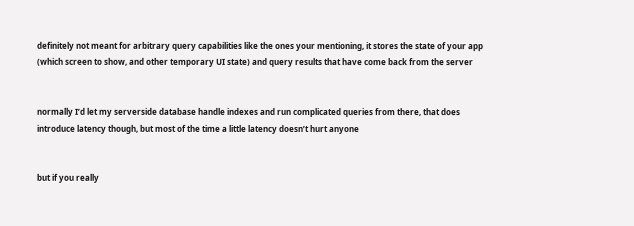definitely not meant for arbitrary query capabilities like the ones your mentioning, it stores the state of your app (which screen to show, and other temporary UI state) and query results that have come back from the server


normally I’d let my serverside database handle indexes and run complicated queries from there, that does introduce latency though, but most of the time a little latency doesn’t hurt anyone


but if you really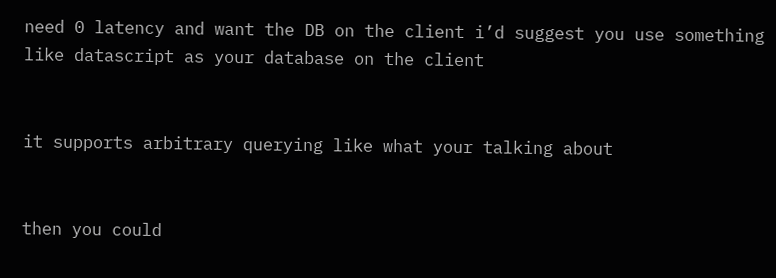need 0 latency and want the DB on the client i’d suggest you use something like datascript as your database on the client


it supports arbitrary querying like what your talking about


then you could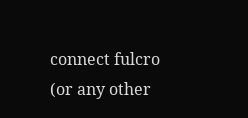connect fulcro (or any other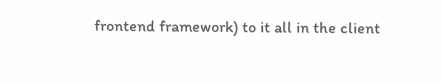frontend framework) to it all in the client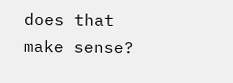does that make sense?